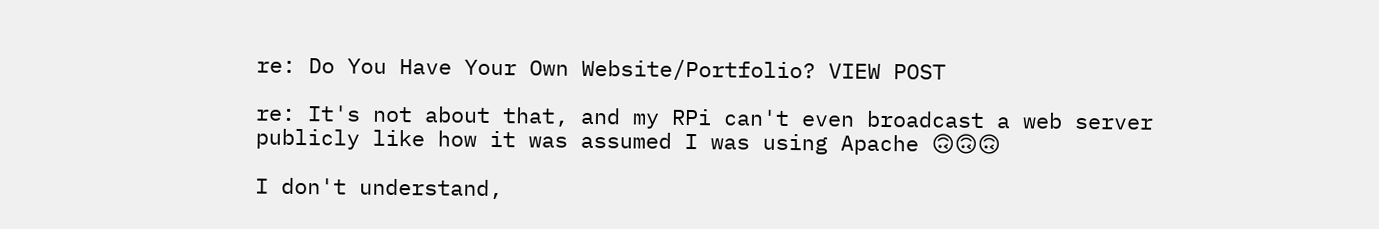re: Do You Have Your Own Website/Portfolio? VIEW POST

re: It's not about that, and my RPi can't even broadcast a web server publicly like how it was assumed I was using Apache 🙃🙃🙃

I don't understand,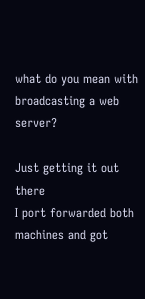what do you mean with broadcasting a web server?

Just getting it out there
I port forwarded both machines and got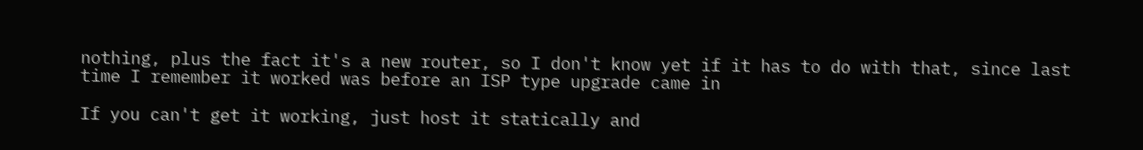nothing, plus the fact it's a new router, so I don't know yet if it has to do with that, since last time I remember it worked was before an ISP type upgrade came in

If you can't get it working, just host it statically and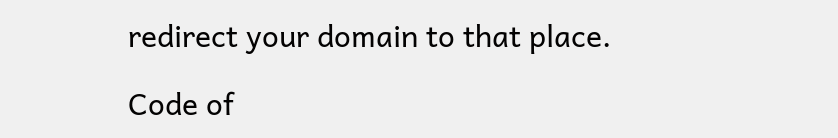redirect your domain to that place.

Code of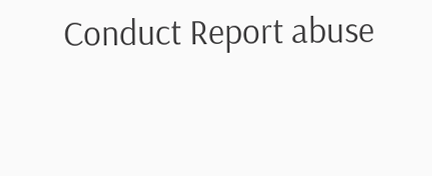Conduct Report abuse